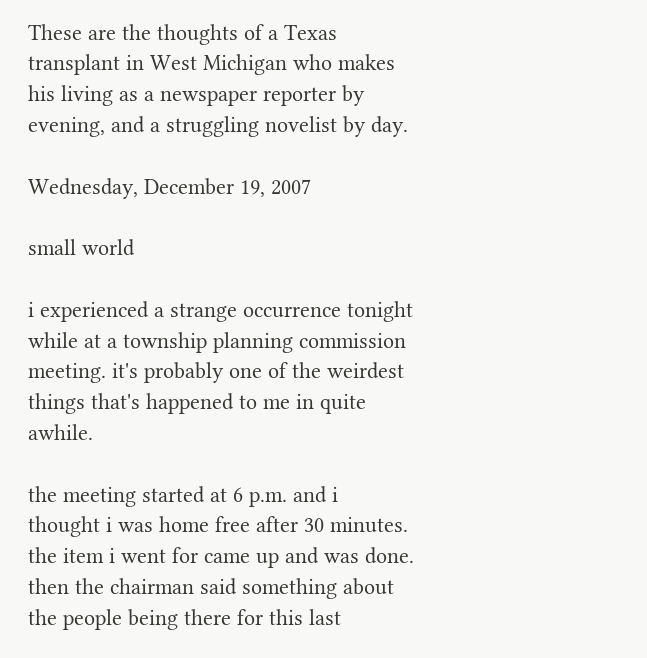These are the thoughts of a Texas transplant in West Michigan who makes his living as a newspaper reporter by evening, and a struggling novelist by day.

Wednesday, December 19, 2007

small world

i experienced a strange occurrence tonight while at a township planning commission meeting. it's probably one of the weirdest things that's happened to me in quite awhile.

the meeting started at 6 p.m. and i thought i was home free after 30 minutes. the item i went for came up and was done. then the chairman said something about the people being there for this last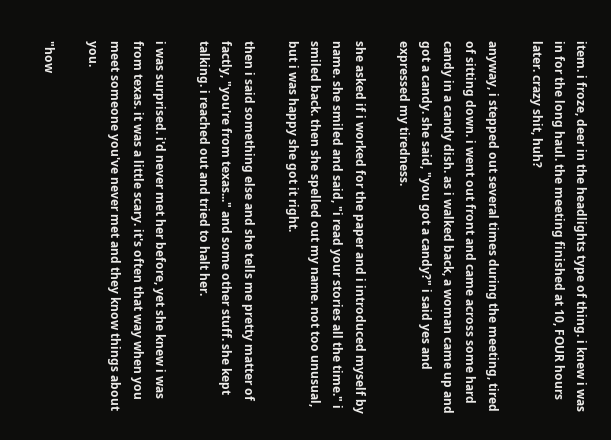item. i froze, deer in the headlights type of thing. i knew i was in for the long haul. the meeting finished at 10, FOUR hours later. crazy shit, huh?

anyway, i stepped out several times during the meeting, tired of sitting down. i went out front and came across some hard candy in a candy dish. as i walked back, a woman came up and got a candy. she said, "you got a candy?" i said yes and expressed my tiredness.

she asked if i worked for the paper and i introduced myself by name. she smiled and said, "i read your stories all the time." i smiled back. then she spelled out my name. not too unusual, but i was happy she got it right.

then i said something else and she tells me pretty matter of factly, "you're from texas..." and some other stuff. she kept talking. i reached out and tried to halt her.

i was surprised. i'd never met her before, yet she knew i was from texas. it was a little scary. it's often that way when you meet someone you've never met and they know things about you.

"how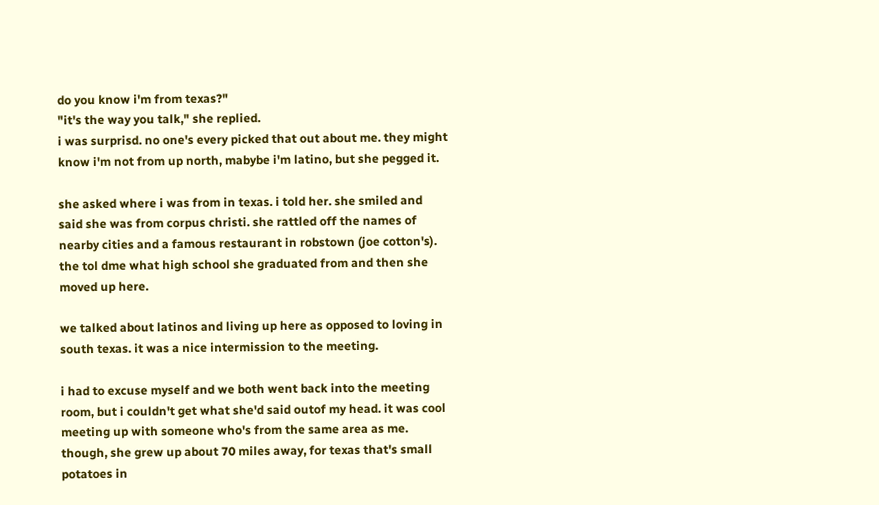do you know i'm from texas?"
"it's the way you talk," she replied.
i was surprisd. no one's every picked that out about me. they might know i'm not from up north, mabybe i'm latino, but she pegged it.

she asked where i was from in texas. i told her. she smiled and said she was from corpus christi. she rattled off the names of nearby cities and a famous restaurant in robstown (joe cotton's). the tol dme what high school she graduated from and then she moved up here.

we talked about latinos and living up here as opposed to loving in south texas. it was a nice intermission to the meeting.

i had to excuse myself and we both went back into the meeting room, but i couldn't get what she'd said outof my head. it was cool meeting up with someone who's from the same area as me. though, she grew up about 70 miles away, for texas that's small potatoes in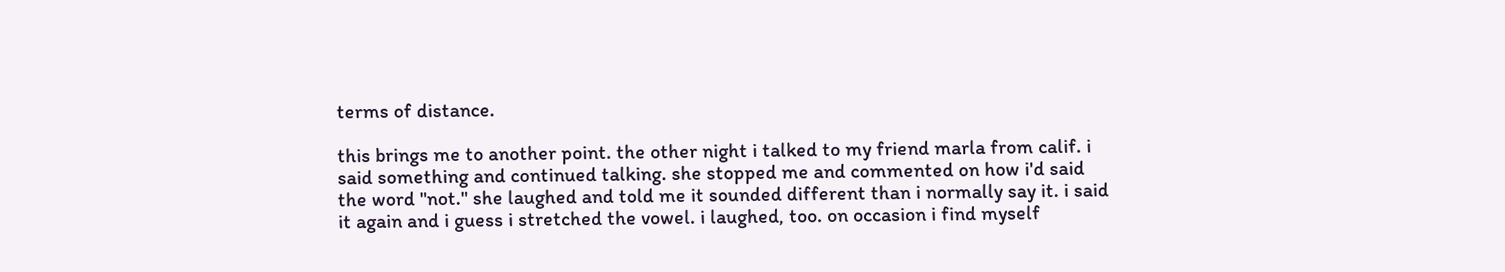terms of distance.

this brings me to another point. the other night i talked to my friend marla from calif. i said something and continued talking. she stopped me and commented on how i'd said the word "not." she laughed and told me it sounded different than i normally say it. i said it again and i guess i stretched the vowel. i laughed, too. on occasion i find myself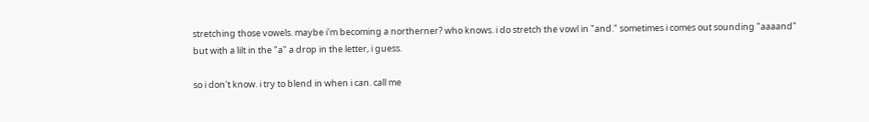stretching those vowels. maybe i'm becoming a northerner? who knows. i do stretch the vowl in "and." sometimes i comes out sounding "aaaand" but with a lilt in the "a" a drop in the letter, i guess.

so i don't know. i try to blend in when i can. call me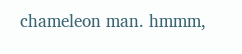chameleon man. hmmm,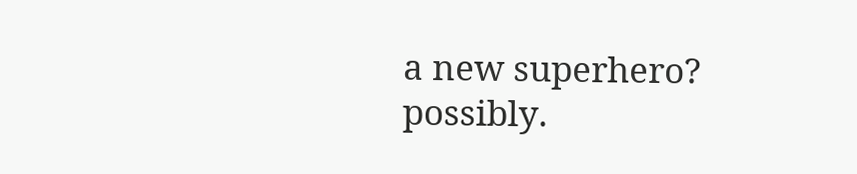a new superhero? possibly.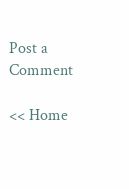Post a Comment

<< Home